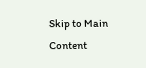Skip to Main Content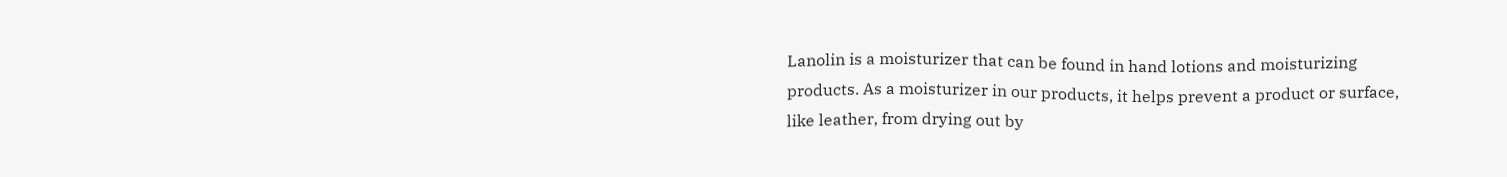Lanolin is a moisturizer that can be found in hand lotions and moisturizing products. As a moisturizer in our products, it helps prevent a product or surface, like leather, from drying out by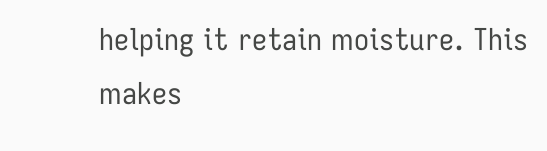helping it retain moisture. This makes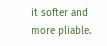it softer and more pliable.